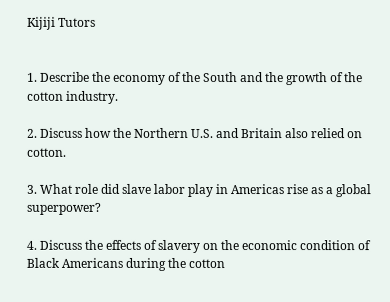Kijiji Tutors


1. Describe the economy of the South and the growth of the cotton industry.

2. Discuss how the Northern U.S. and Britain also relied on cotton.

3. What role did slave labor play in Americas rise as a global superpower?

4. Discuss the effects of slavery on the economic condition of Black Americans during the cotton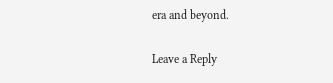era and beyond.

Leave a Reply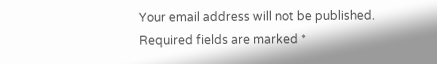Your email address will not be published. Required fields are marked *